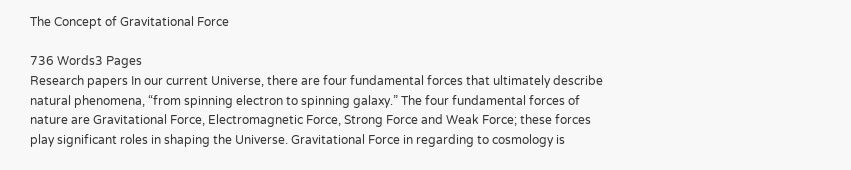The Concept of Gravitational Force

736 Words3 Pages
Research papers In our current Universe, there are four fundamental forces that ultimately describe natural phenomena, “from spinning electron to spinning galaxy.” The four fundamental forces of nature are Gravitational Force, Electromagnetic Force, Strong Force and Weak Force; these forces play significant roles in shaping the Universe. Gravitational Force in regarding to cosmology is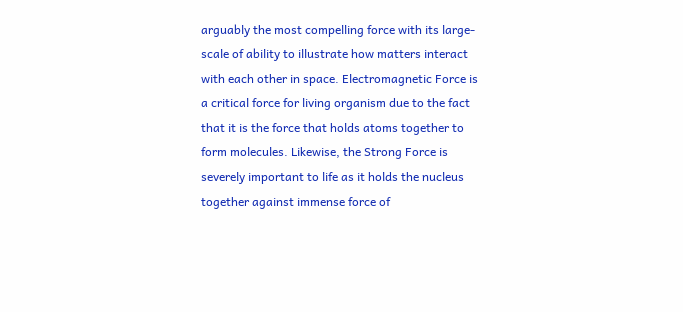arguably the most compelling force with its large-scale of ability to illustrate how matters interact with each other in space. Electromagnetic Force is a critical force for living organism due to the fact that it is the force that holds atoms together to form molecules. Likewise, the Strong Force is severely important to life as it holds the nucleus together against immense force of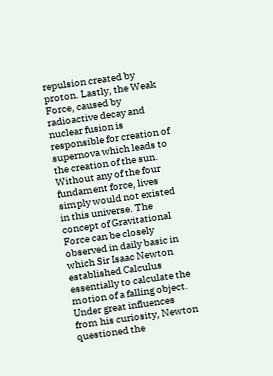repulsion created by proton. Lastly, the Weak Force, caused by radioactive decay and nuclear fusion is responsible for creation of supernova which leads to the creation of the sun. Without any of the four fundament force, lives simply would not existed in this universe. The concept of Gravitational Force can be closely observed in daily basic in which Sir Isaac Newton established Calculus essentially to calculate the motion of a falling object. Under great influences from his curiosity, Newton questioned the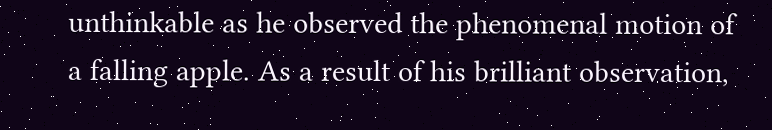unthinkable as he observed the phenomenal motion of a falling apple. As a result of his brilliant observation,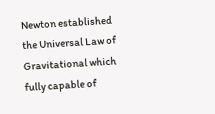Newton established the Universal Law of Gravitational which fully capable of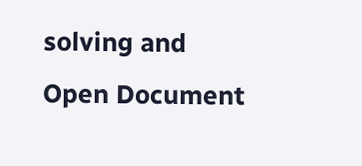solving and
Open Document